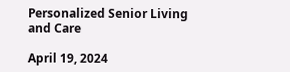Personalized Senior Living and Care

April 19, 2024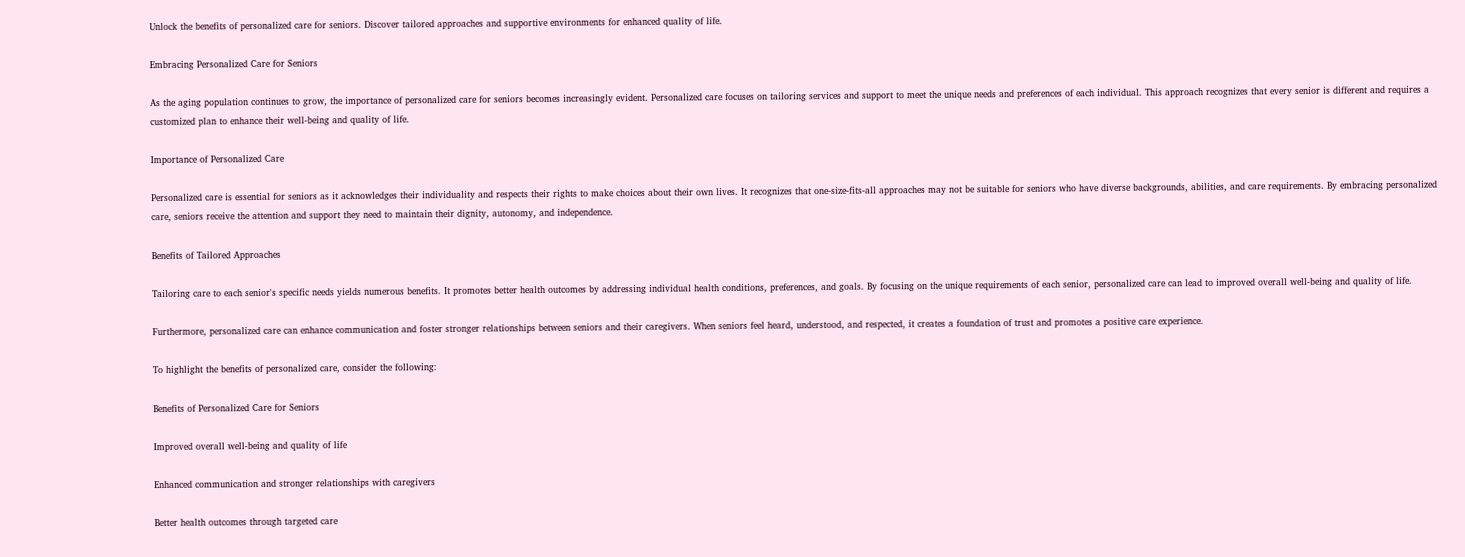Unlock the benefits of personalized care for seniors. Discover tailored approaches and supportive environments for enhanced quality of life.

Embracing Personalized Care for Seniors

As the aging population continues to grow, the importance of personalized care for seniors becomes increasingly evident. Personalized care focuses on tailoring services and support to meet the unique needs and preferences of each individual. This approach recognizes that every senior is different and requires a customized plan to enhance their well-being and quality of life.

Importance of Personalized Care

Personalized care is essential for seniors as it acknowledges their individuality and respects their rights to make choices about their own lives. It recognizes that one-size-fits-all approaches may not be suitable for seniors who have diverse backgrounds, abilities, and care requirements. By embracing personalized care, seniors receive the attention and support they need to maintain their dignity, autonomy, and independence.

Benefits of Tailored Approaches

Tailoring care to each senior's specific needs yields numerous benefits. It promotes better health outcomes by addressing individual health conditions, preferences, and goals. By focusing on the unique requirements of each senior, personalized care can lead to improved overall well-being and quality of life.

Furthermore, personalized care can enhance communication and foster stronger relationships between seniors and their caregivers. When seniors feel heard, understood, and respected, it creates a foundation of trust and promotes a positive care experience.

To highlight the benefits of personalized care, consider the following:

Benefits of Personalized Care for Seniors

Improved overall well-being and quality of life

Enhanced communication and stronger relationships with caregivers

Better health outcomes through targeted care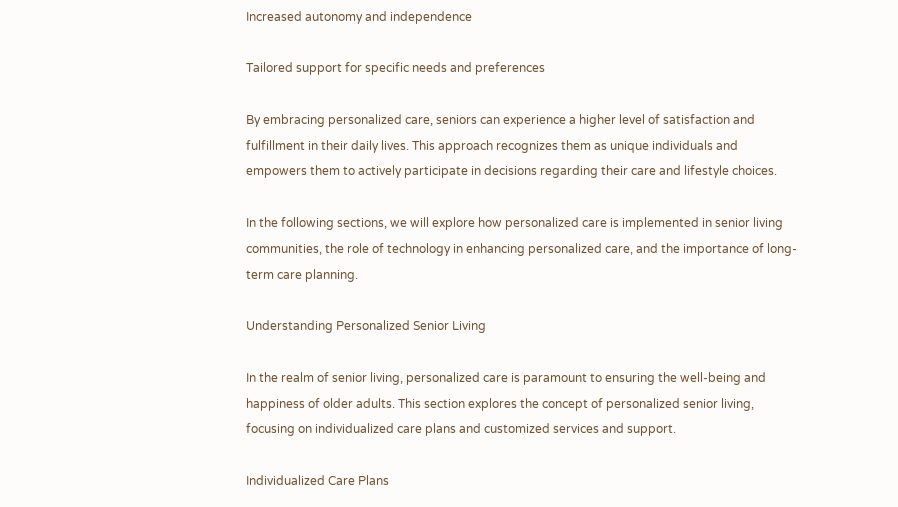Increased autonomy and independence

Tailored support for specific needs and preferences

By embracing personalized care, seniors can experience a higher level of satisfaction and fulfillment in their daily lives. This approach recognizes them as unique individuals and empowers them to actively participate in decisions regarding their care and lifestyle choices.

In the following sections, we will explore how personalized care is implemented in senior living communities, the role of technology in enhancing personalized care, and the importance of long-term care planning.

Understanding Personalized Senior Living

In the realm of senior living, personalized care is paramount to ensuring the well-being and happiness of older adults. This section explores the concept of personalized senior living, focusing on individualized care plans and customized services and support.

Individualized Care Plans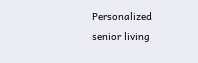Personalized senior living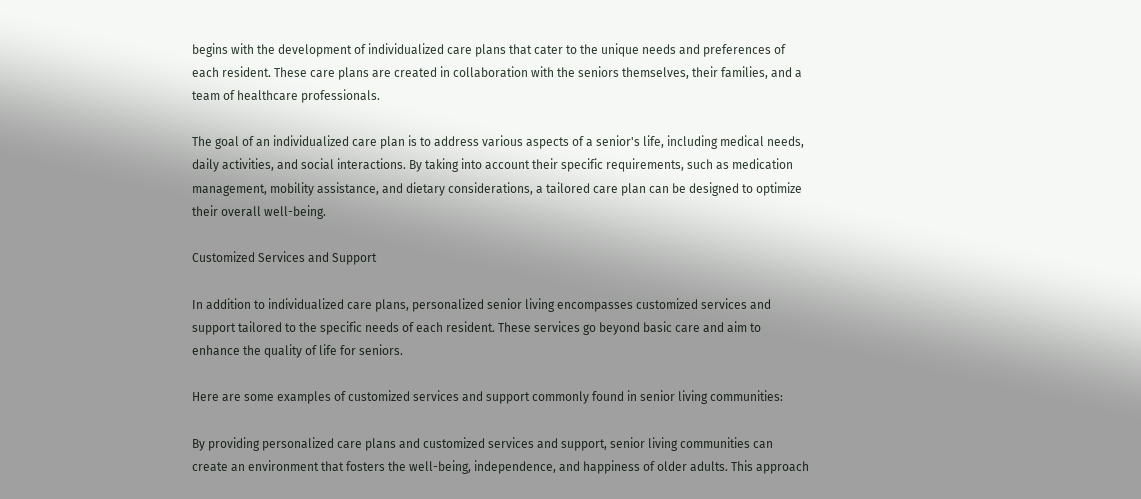begins with the development of individualized care plans that cater to the unique needs and preferences of each resident. These care plans are created in collaboration with the seniors themselves, their families, and a team of healthcare professionals.

The goal of an individualized care plan is to address various aspects of a senior's life, including medical needs, daily activities, and social interactions. By taking into account their specific requirements, such as medication management, mobility assistance, and dietary considerations, a tailored care plan can be designed to optimize their overall well-being.

Customized Services and Support

In addition to individualized care plans, personalized senior living encompasses customized services and support tailored to the specific needs of each resident. These services go beyond basic care and aim to enhance the quality of life for seniors.

Here are some examples of customized services and support commonly found in senior living communities:

By providing personalized care plans and customized services and support, senior living communities can create an environment that fosters the well-being, independence, and happiness of older adults. This approach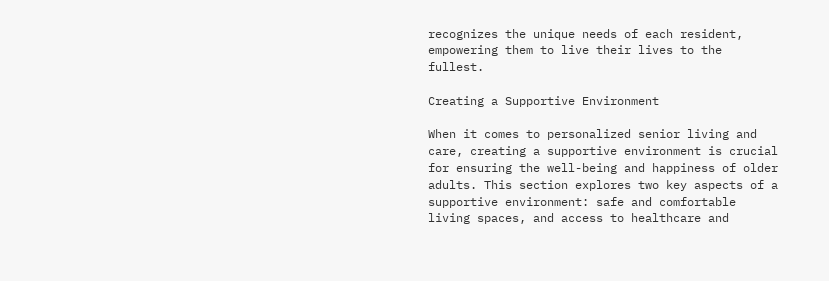recognizes the unique needs of each resident, empowering them to live their lives to the fullest.

Creating a Supportive Environment

When it comes to personalized senior living and care, creating a supportive environment is crucial for ensuring the well-being and happiness of older adults. This section explores two key aspects of a supportive environment: safe and comfortable living spaces, and access to healthcare and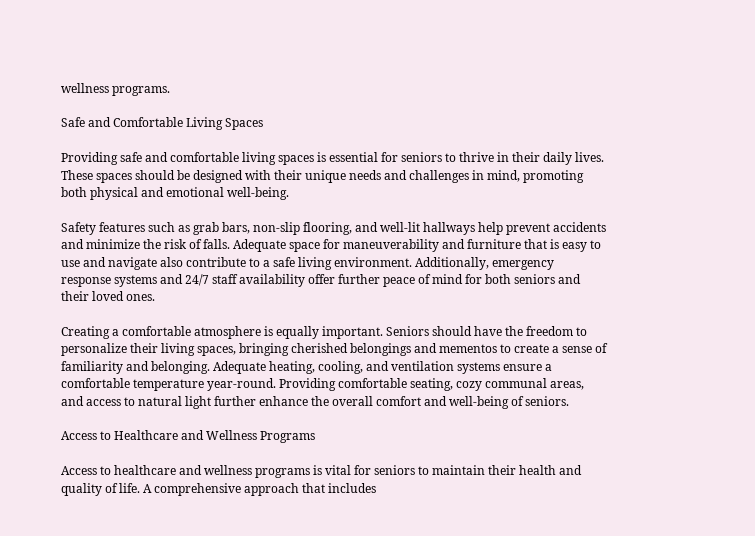wellness programs.

Safe and Comfortable Living Spaces

Providing safe and comfortable living spaces is essential for seniors to thrive in their daily lives. These spaces should be designed with their unique needs and challenges in mind, promoting both physical and emotional well-being.

Safety features such as grab bars, non-slip flooring, and well-lit hallways help prevent accidents and minimize the risk of falls. Adequate space for maneuverability and furniture that is easy to use and navigate also contribute to a safe living environment. Additionally, emergency response systems and 24/7 staff availability offer further peace of mind for both seniors and their loved ones.

Creating a comfortable atmosphere is equally important. Seniors should have the freedom to personalize their living spaces, bringing cherished belongings and mementos to create a sense of familiarity and belonging. Adequate heating, cooling, and ventilation systems ensure a comfortable temperature year-round. Providing comfortable seating, cozy communal areas, and access to natural light further enhance the overall comfort and well-being of seniors.

Access to Healthcare and Wellness Programs

Access to healthcare and wellness programs is vital for seniors to maintain their health and quality of life. A comprehensive approach that includes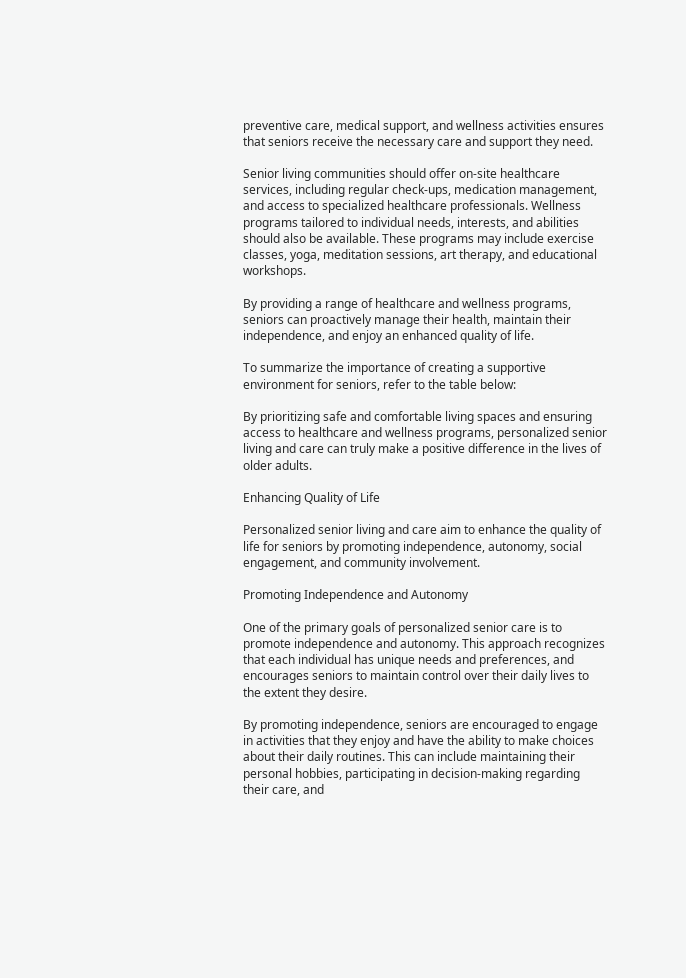preventive care, medical support, and wellness activities ensures that seniors receive the necessary care and support they need.

Senior living communities should offer on-site healthcare services, including regular check-ups, medication management, and access to specialized healthcare professionals. Wellness programs tailored to individual needs, interests, and abilities should also be available. These programs may include exercise classes, yoga, meditation sessions, art therapy, and educational workshops.

By providing a range of healthcare and wellness programs, seniors can proactively manage their health, maintain their independence, and enjoy an enhanced quality of life.

To summarize the importance of creating a supportive environment for seniors, refer to the table below:

By prioritizing safe and comfortable living spaces and ensuring access to healthcare and wellness programs, personalized senior living and care can truly make a positive difference in the lives of older adults.

Enhancing Quality of Life

Personalized senior living and care aim to enhance the quality of life for seniors by promoting independence, autonomy, social engagement, and community involvement.

Promoting Independence and Autonomy

One of the primary goals of personalized senior care is to promote independence and autonomy. This approach recognizes that each individual has unique needs and preferences, and encourages seniors to maintain control over their daily lives to the extent they desire.

By promoting independence, seniors are encouraged to engage in activities that they enjoy and have the ability to make choices about their daily routines. This can include maintaining their personal hobbies, participating in decision-making regarding their care, and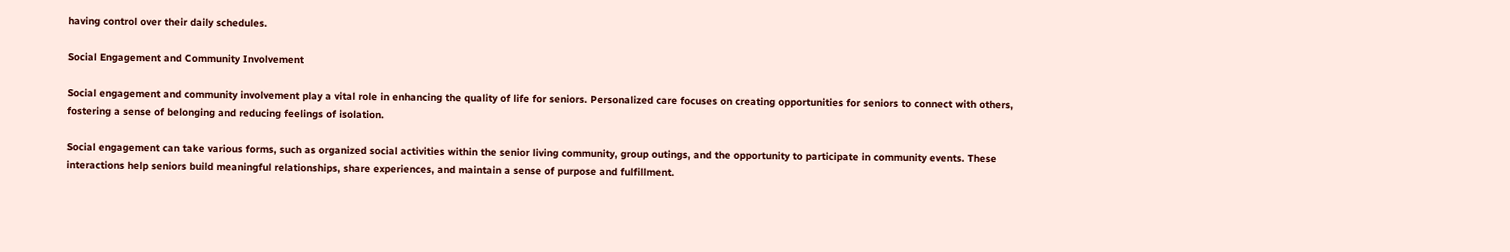having control over their daily schedules.

Social Engagement and Community Involvement

Social engagement and community involvement play a vital role in enhancing the quality of life for seniors. Personalized care focuses on creating opportunities for seniors to connect with others, fostering a sense of belonging and reducing feelings of isolation.

Social engagement can take various forms, such as organized social activities within the senior living community, group outings, and the opportunity to participate in community events. These interactions help seniors build meaningful relationships, share experiences, and maintain a sense of purpose and fulfillment.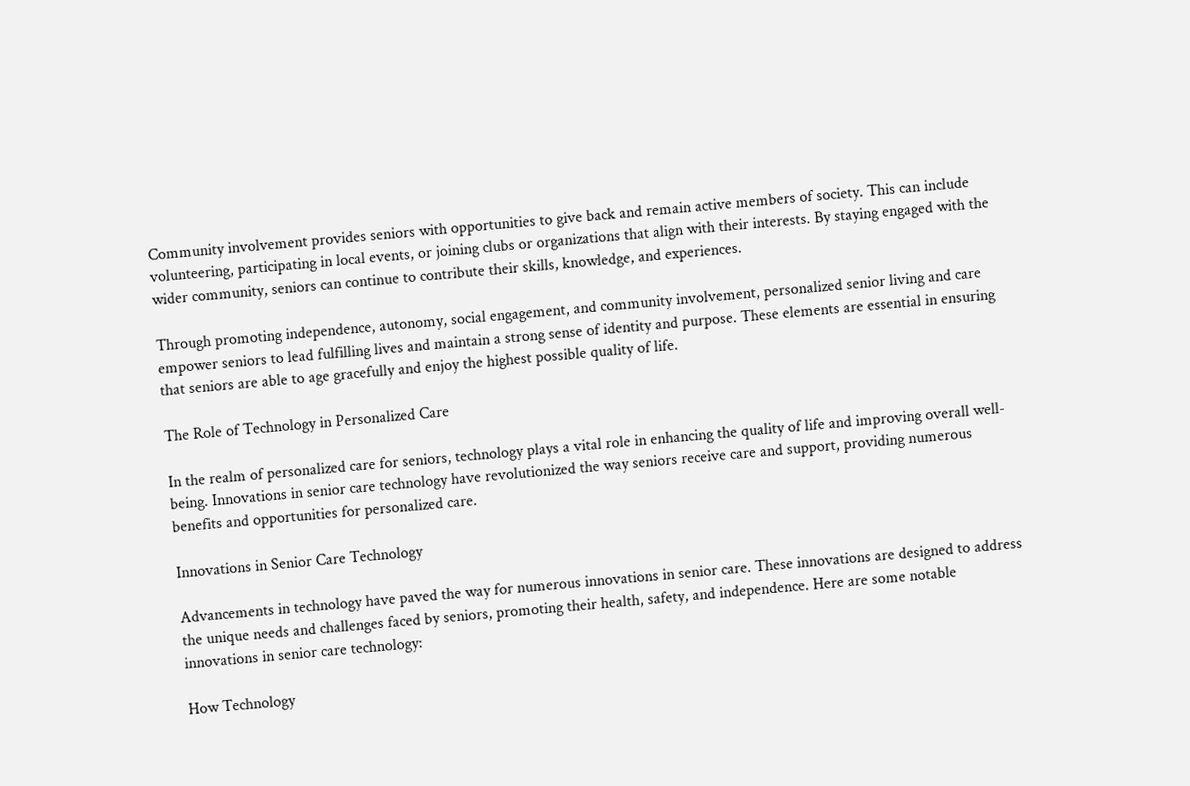Community involvement provides seniors with opportunities to give back and remain active members of society. This can include volunteering, participating in local events, or joining clubs or organizations that align with their interests. By staying engaged with the wider community, seniors can continue to contribute their skills, knowledge, and experiences.

Through promoting independence, autonomy, social engagement, and community involvement, personalized senior living and care empower seniors to lead fulfilling lives and maintain a strong sense of identity and purpose. These elements are essential in ensuring that seniors are able to age gracefully and enjoy the highest possible quality of life.

The Role of Technology in Personalized Care

In the realm of personalized care for seniors, technology plays a vital role in enhancing the quality of life and improving overall well-being. Innovations in senior care technology have revolutionized the way seniors receive care and support, providing numerous benefits and opportunities for personalized care.

Innovations in Senior Care Technology

Advancements in technology have paved the way for numerous innovations in senior care. These innovations are designed to address the unique needs and challenges faced by seniors, promoting their health, safety, and independence. Here are some notable innovations in senior care technology:

How Technology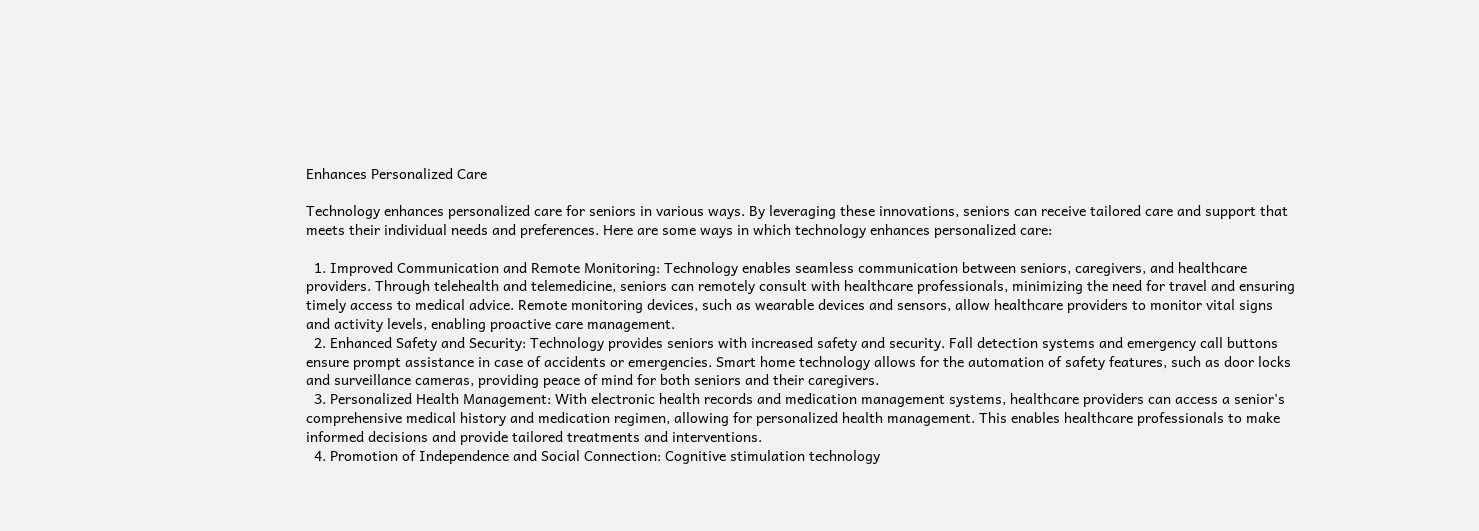Enhances Personalized Care

Technology enhances personalized care for seniors in various ways. By leveraging these innovations, seniors can receive tailored care and support that meets their individual needs and preferences. Here are some ways in which technology enhances personalized care:

  1. Improved Communication and Remote Monitoring: Technology enables seamless communication between seniors, caregivers, and healthcare providers. Through telehealth and telemedicine, seniors can remotely consult with healthcare professionals, minimizing the need for travel and ensuring timely access to medical advice. Remote monitoring devices, such as wearable devices and sensors, allow healthcare providers to monitor vital signs and activity levels, enabling proactive care management.
  2. Enhanced Safety and Security: Technology provides seniors with increased safety and security. Fall detection systems and emergency call buttons ensure prompt assistance in case of accidents or emergencies. Smart home technology allows for the automation of safety features, such as door locks and surveillance cameras, providing peace of mind for both seniors and their caregivers.
  3. Personalized Health Management: With electronic health records and medication management systems, healthcare providers can access a senior's comprehensive medical history and medication regimen, allowing for personalized health management. This enables healthcare professionals to make informed decisions and provide tailored treatments and interventions.
  4. Promotion of Independence and Social Connection: Cognitive stimulation technology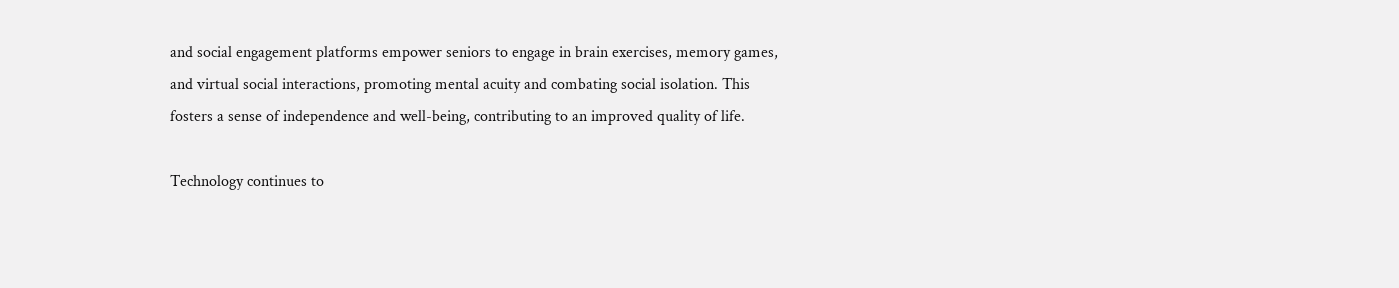and social engagement platforms empower seniors to engage in brain exercises, memory games, and virtual social interactions, promoting mental acuity and combating social isolation. This fosters a sense of independence and well-being, contributing to an improved quality of life.

Technology continues to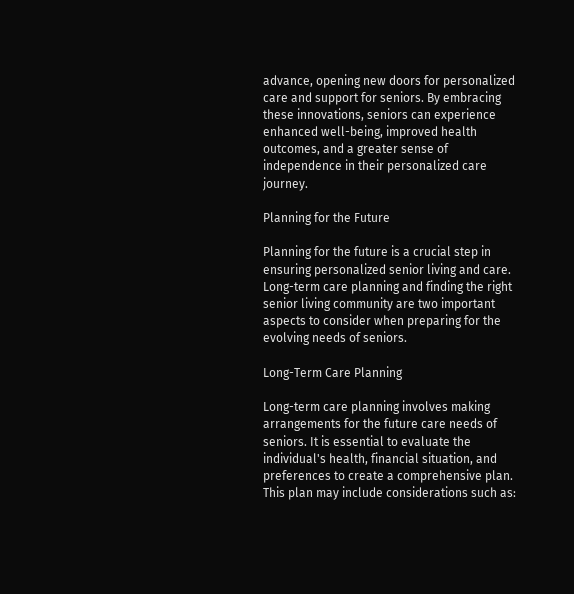advance, opening new doors for personalized care and support for seniors. By embracing these innovations, seniors can experience enhanced well-being, improved health outcomes, and a greater sense of independence in their personalized care journey.

Planning for the Future

Planning for the future is a crucial step in ensuring personalized senior living and care. Long-term care planning and finding the right senior living community are two important aspects to consider when preparing for the evolving needs of seniors.

Long-Term Care Planning

Long-term care planning involves making arrangements for the future care needs of seniors. It is essential to evaluate the individual's health, financial situation, and preferences to create a comprehensive plan. This plan may include considerations such as: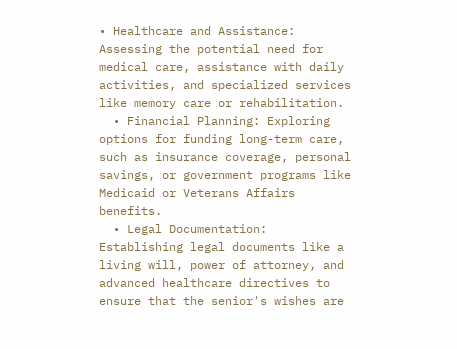• Healthcare and Assistance: Assessing the potential need for medical care, assistance with daily activities, and specialized services like memory care or rehabilitation.
  • Financial Planning: Exploring options for funding long-term care, such as insurance coverage, personal savings, or government programs like Medicaid or Veterans Affairs benefits.
  • Legal Documentation: Establishing legal documents like a living will, power of attorney, and advanced healthcare directives to ensure that the senior's wishes are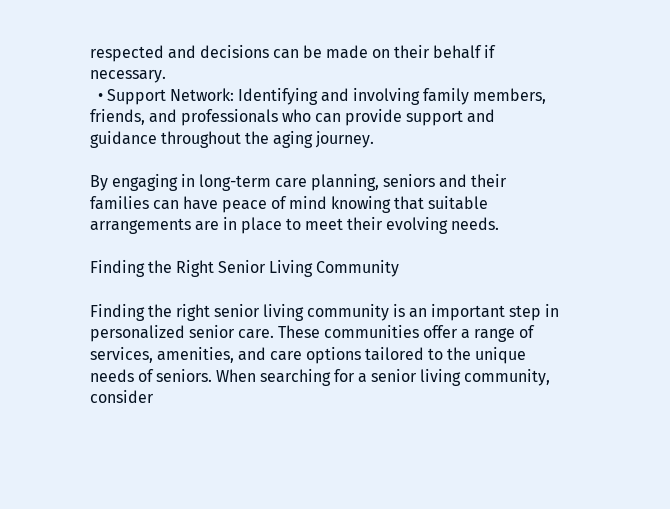respected and decisions can be made on their behalf if necessary.
  • Support Network: Identifying and involving family members, friends, and professionals who can provide support and guidance throughout the aging journey.

By engaging in long-term care planning, seniors and their families can have peace of mind knowing that suitable arrangements are in place to meet their evolving needs.

Finding the Right Senior Living Community

Finding the right senior living community is an important step in personalized senior care. These communities offer a range of services, amenities, and care options tailored to the unique needs of seniors. When searching for a senior living community, consider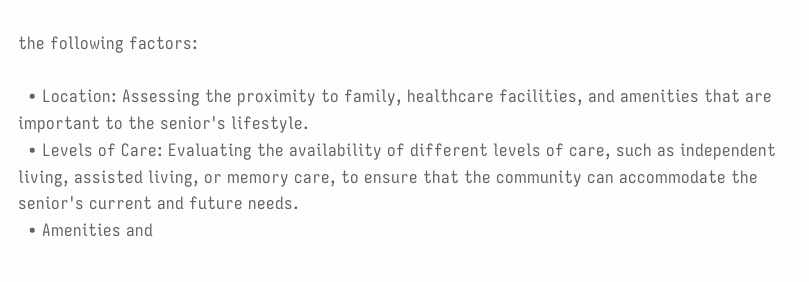the following factors:

  • Location: Assessing the proximity to family, healthcare facilities, and amenities that are important to the senior's lifestyle.
  • Levels of Care: Evaluating the availability of different levels of care, such as independent living, assisted living, or memory care, to ensure that the community can accommodate the senior's current and future needs.
  • Amenities and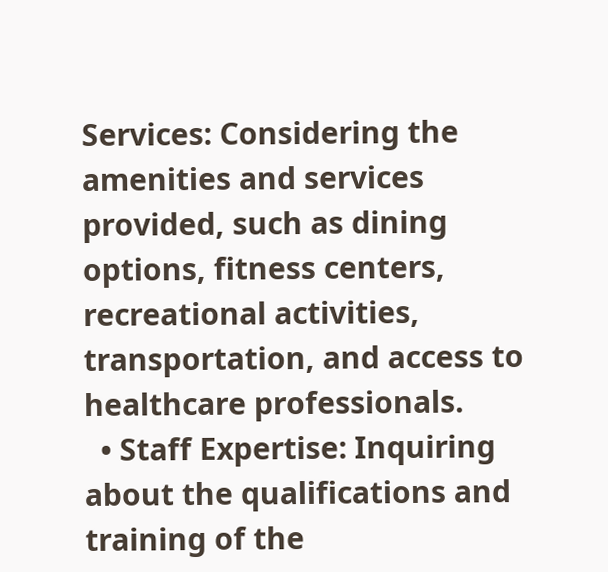Services: Considering the amenities and services provided, such as dining options, fitness centers, recreational activities, transportation, and access to healthcare professionals.
  • Staff Expertise: Inquiring about the qualifications and training of the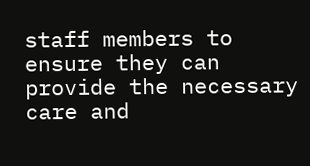staff members to ensure they can provide the necessary care and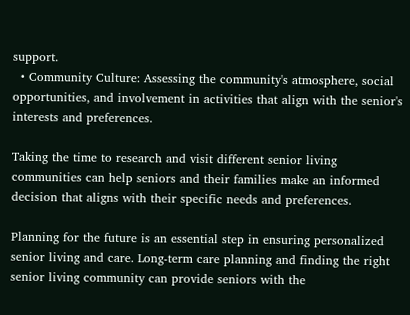support.
  • Community Culture: Assessing the community's atmosphere, social opportunities, and involvement in activities that align with the senior's interests and preferences.

Taking the time to research and visit different senior living communities can help seniors and their families make an informed decision that aligns with their specific needs and preferences.

Planning for the future is an essential step in ensuring personalized senior living and care. Long-term care planning and finding the right senior living community can provide seniors with the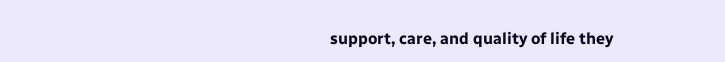support, care, and quality of life they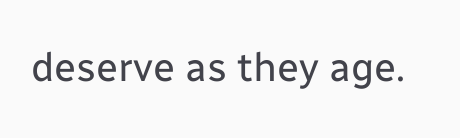deserve as they age.